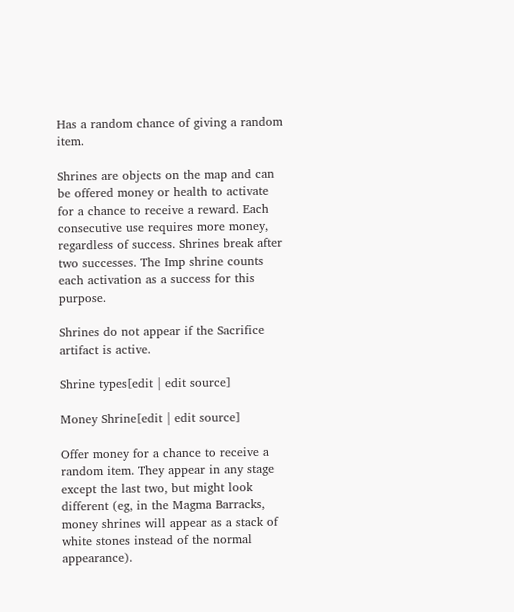Has a random chance of giving a random item.

Shrines are objects on the map and can be offered money or health to activate for a chance to receive a reward. Each consecutive use requires more money, regardless of success. Shrines break after two successes. The Imp shrine counts each activation as a success for this purpose.

Shrines do not appear if the Sacrifice artifact is active.

Shrine types[edit | edit source]

Money Shrine[edit | edit source]

Offer money for a chance to receive a random item. They appear in any stage except the last two, but might look different (eg, in the Magma Barracks, money shrines will appear as a stack of white stones instead of the normal appearance).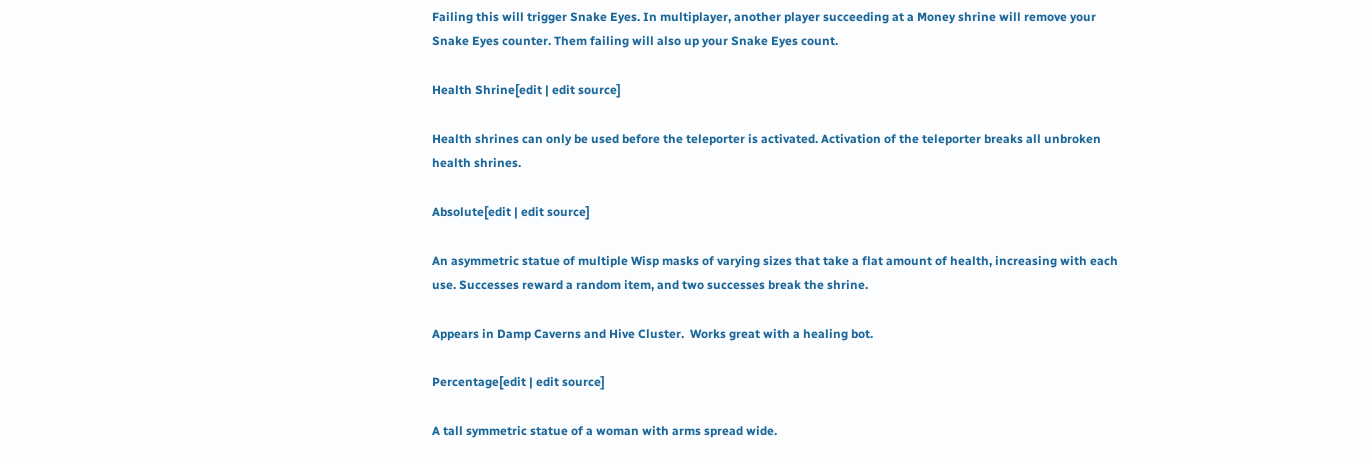Failing this will trigger Snake Eyes. In multiplayer, another player succeeding at a Money shrine will remove your Snake Eyes counter. Them failing will also up your Snake Eyes count.

Health Shrine[edit | edit source]

Health shrines can only be used before the teleporter is activated. Activation of the teleporter breaks all unbroken health shrines.

Absolute[edit | edit source]

An asymmetric statue of multiple Wisp masks of varying sizes that take a flat amount of health, increasing with each use. Successes reward a random item, and two successes break the shrine.

Appears in Damp Caverns and Hive Cluster.  Works great with a healing bot.

Percentage[edit | edit source]

A tall symmetric statue of a woman with arms spread wide.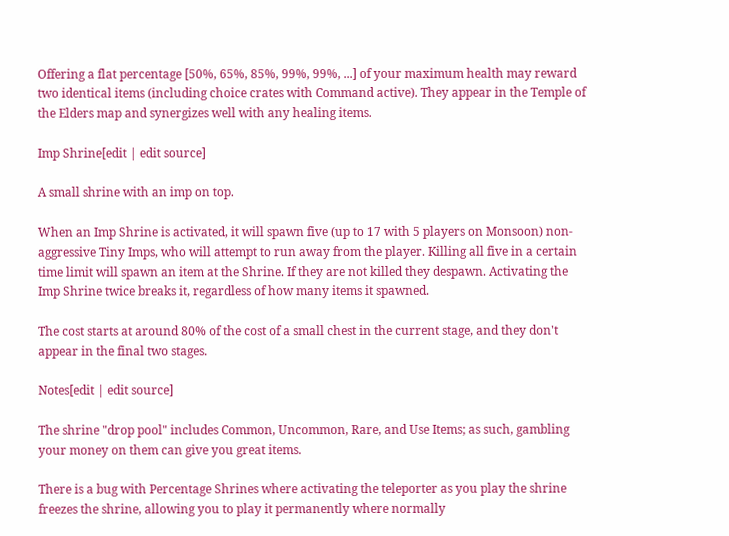Offering a flat percentage [50%, 65%, 85%, 99%, 99%, ...] of your maximum health may reward two identical items (including choice crates with Command active). They appear in the Temple of the Elders map and synergizes well with any healing items.

Imp Shrine[edit | edit source]

A small shrine with an imp on top.

When an Imp Shrine is activated, it will spawn five (up to 17 with 5 players on Monsoon) non-aggressive Tiny Imps, who will attempt to run away from the player. Killing all five in a certain time limit will spawn an item at the Shrine. If they are not killed they despawn. Activating the Imp Shrine twice breaks it, regardless of how many items it spawned.

The cost starts at around 80% of the cost of a small chest in the current stage, and they don't appear in the final two stages.

Notes[edit | edit source]

The shrine "drop pool" includes Common, Uncommon, Rare, and Use Items; as such, gambling your money on them can give you great items.

There is a bug with Percentage Shrines where activating the teleporter as you play the shrine freezes the shrine, allowing you to play it permanently where normally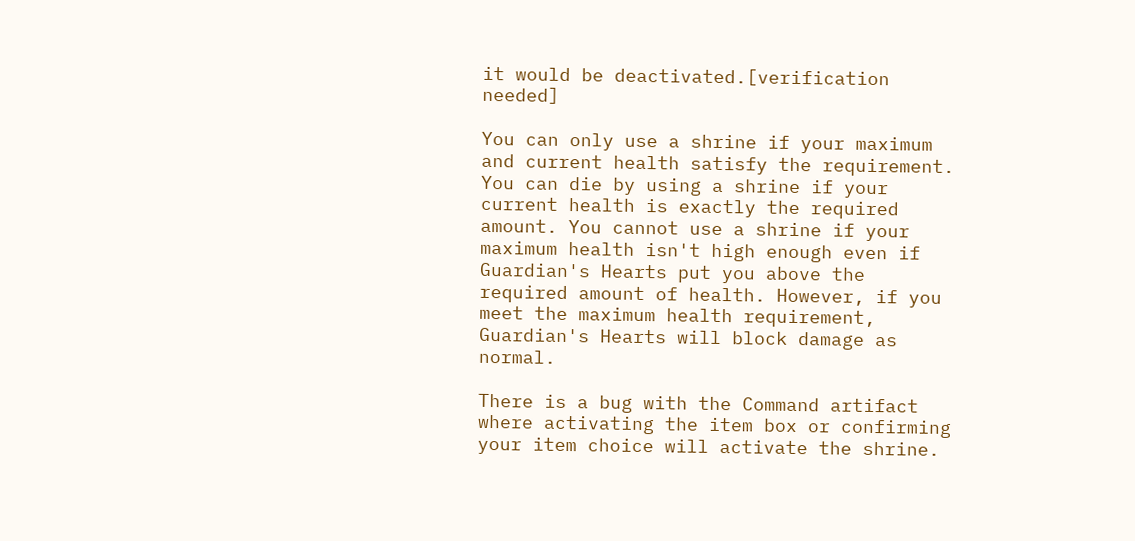it would be deactivated.[verification needed]

You can only use a shrine if your maximum and current health satisfy the requirement. You can die by using a shrine if your current health is exactly the required amount. You cannot use a shrine if your maximum health isn't high enough even if Guardian's Hearts put you above the required amount of health. However, if you meet the maximum health requirement, Guardian's Hearts will block damage as normal.

There is a bug with the Command artifact where activating the item box or confirming your item choice will activate the shrine.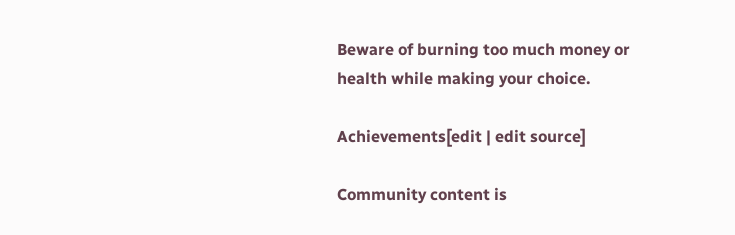Beware of burning too much money or health while making your choice.

Achievements[edit | edit source]

Community content is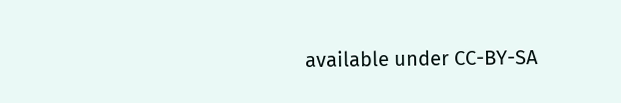available under CC-BY-SA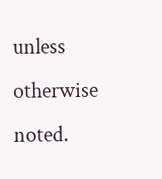unless otherwise noted.